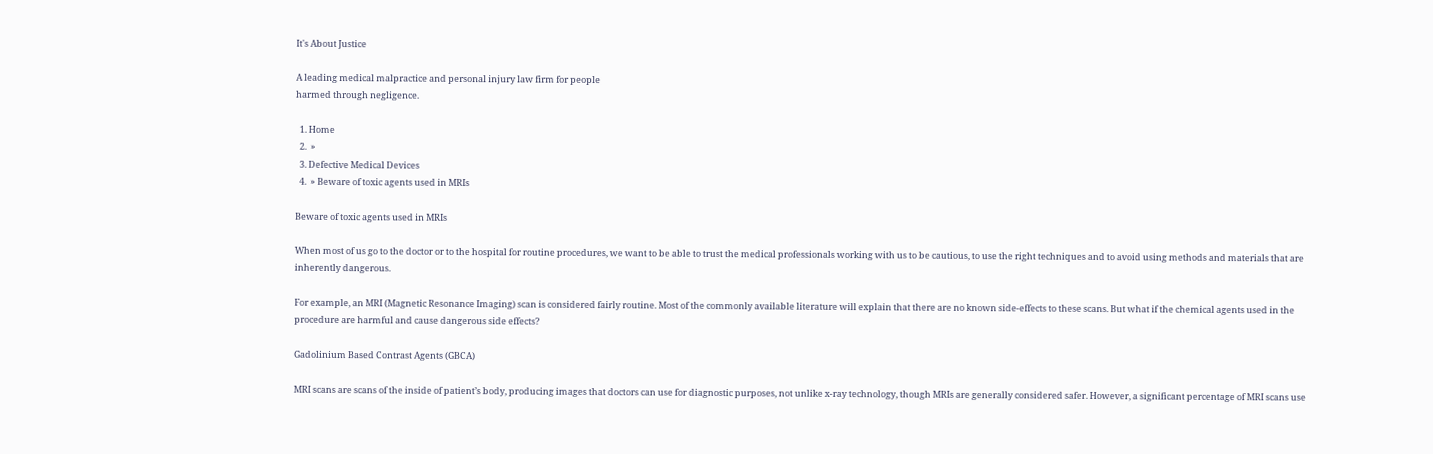It's About Justice

A leading medical malpractice and personal injury law firm for people
harmed through negligence.

  1. Home
  2.  »
  3. Defective Medical Devices
  4.  » Beware of toxic agents used in MRIs

Beware of toxic agents used in MRIs

When most of us go to the doctor or to the hospital for routine procedures, we want to be able to trust the medical professionals working with us to be cautious, to use the right techniques and to avoid using methods and materials that are inherently dangerous.

For example, an MRI (Magnetic Resonance Imaging) scan is considered fairly routine. Most of the commonly available literature will explain that there are no known side-effects to these scans. But what if the chemical agents used in the procedure are harmful and cause dangerous side effects?

Gadolinium Based Contrast Agents (GBCA)

MRI scans are scans of the inside of patient’s body, producing images that doctors can use for diagnostic purposes, not unlike x-ray technology, though MRIs are generally considered safer. However, a significant percentage of MRI scans use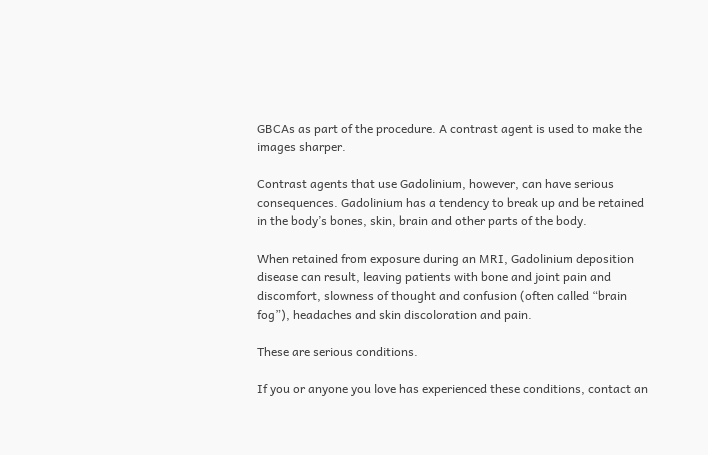GBCAs as part of the procedure. A contrast agent is used to make the images sharper.

Contrast agents that use Gadolinium, however, can have serious consequences. Gadolinium has a tendency to break up and be retained in the body’s bones, skin, brain and other parts of the body.

When retained from exposure during an MRI, Gadolinium deposition disease can result, leaving patients with bone and joint pain and discomfort, slowness of thought and confusion (often called “brain fog”), headaches and skin discoloration and pain.

These are serious conditions.

If you or anyone you love has experienced these conditions, contact an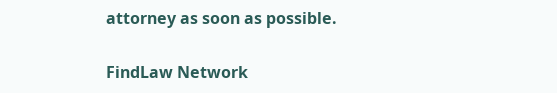attorney as soon as possible.


FindLaw Network